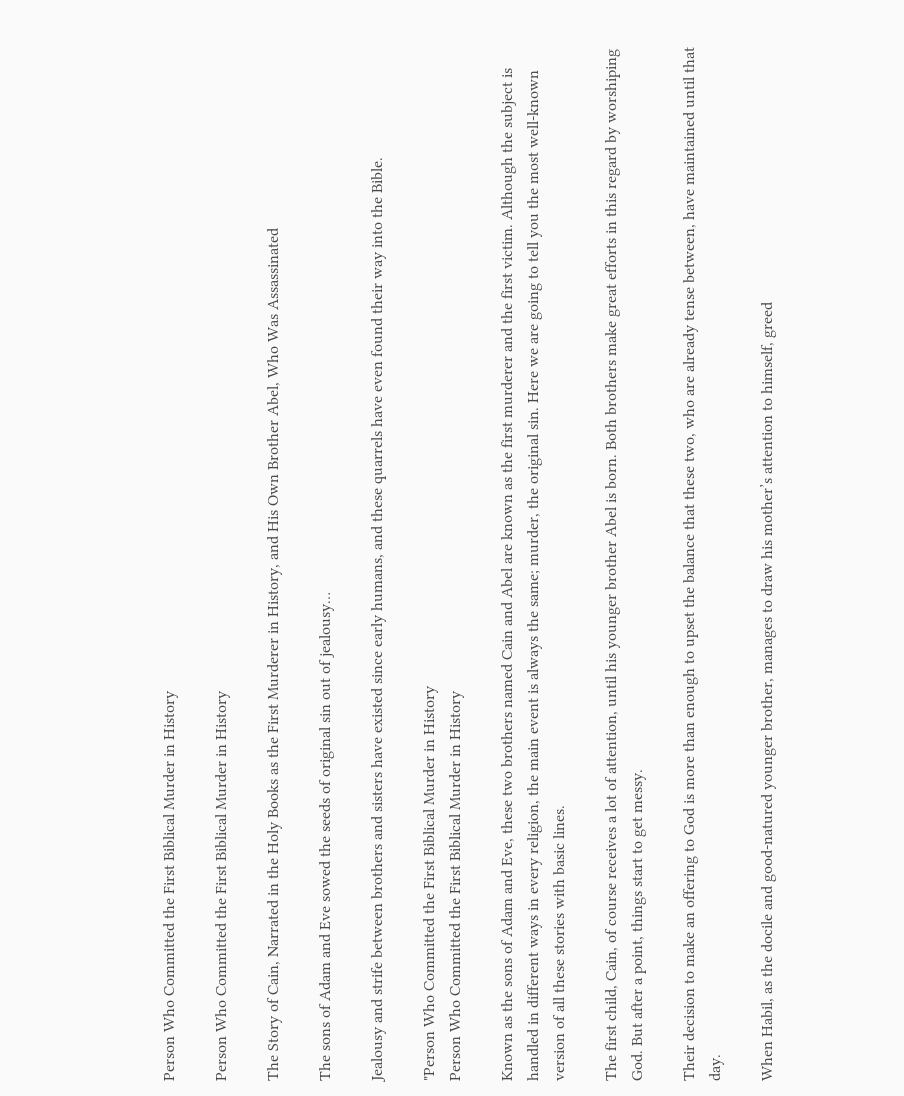Person Who Committed the First Biblical Murder in History

Person Who Committed the First Biblical Murder in History

The Story of Cain, Narrated in the Holy Books as the First Murderer in History, and His Own Brother Abel, Who Was Assassinated

The sons of Adam and Eve sowed the seeds of original sin out of jealousy…

Jealousy and strife between brothers and sisters have existed since early humans, and these quarrels have even found their way into the Bible.

"Person Who Committed the First Biblical Murder in History
Person Who Committed the First Biblical Murder in History

Known as the sons of Adam and Eve, these two brothers named Cain and Abel are known as the first murderer and the first victim. Although the subject is handled in different ways in every religion, the main event is always the same; murder, the original sin. Here we are going to tell you the most well-known version of all these stories with basic lines.

The first child, Cain, of course receives a lot of attention, until his younger brother Abel is born. Both brothers make great efforts in this regard by worshiping God. But after a point, things start to get messy.

Their decision to make an offering to God is more than enough to upset the balance that these two, who are already tense between, have maintained until that day.

When Habil, as the docile and good-natured younger brother, manages to draw his mother’s attention to himself, greed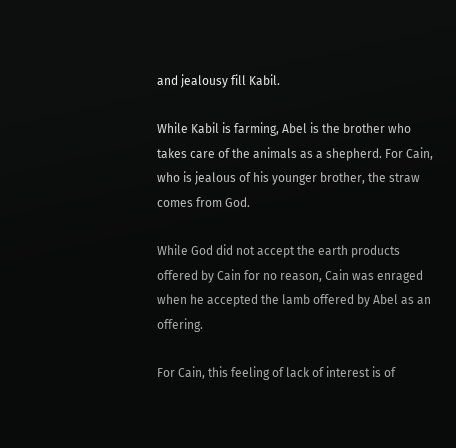and jealousy fill Kabil.

While Kabil is farming, Abel is the brother who takes care of the animals as a shepherd. For Cain, who is jealous of his younger brother, the straw comes from God.

While God did not accept the earth products offered by Cain for no reason, Cain was enraged when he accepted the lamb offered by Abel as an offering.

For Cain, this feeling of lack of interest is of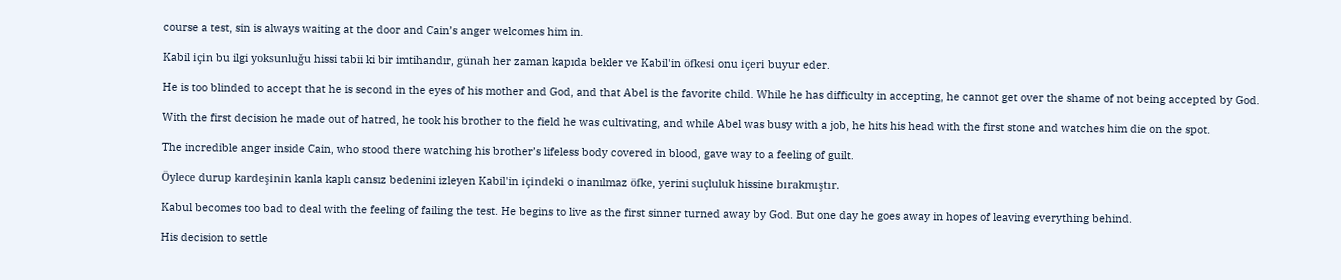course a test, sin is always waiting at the door and Cain’s anger welcomes him in.

Kabil için bu ilgi yoksunluğu hissi tabii ki bir imtihandır, günah her zaman kapıda bekler ve Kabil'in öfkesi onu içeri buyur eder.

He is too blinded to accept that he is second in the eyes of his mother and God, and that Abel is the favorite child. While he has difficulty in accepting, he cannot get over the shame of not being accepted by God.

With the first decision he made out of hatred, he took his brother to the field he was cultivating, and while Abel was busy with a job, he hits his head with the first stone and watches him die on the spot.

The incredible anger inside Cain, who stood there watching his brother’s lifeless body covered in blood, gave way to a feeling of guilt.

Öylece durup kardeşinin kanla kaplı cansız bedenini izleyen Kabil'in içindeki o inanılmaz öfke, yerini suçluluk hissine bırakmıştır.

Kabul becomes too bad to deal with the feeling of failing the test. He begins to live as the first sinner turned away by God. But one day he goes away in hopes of leaving everything behind.

His decision to settle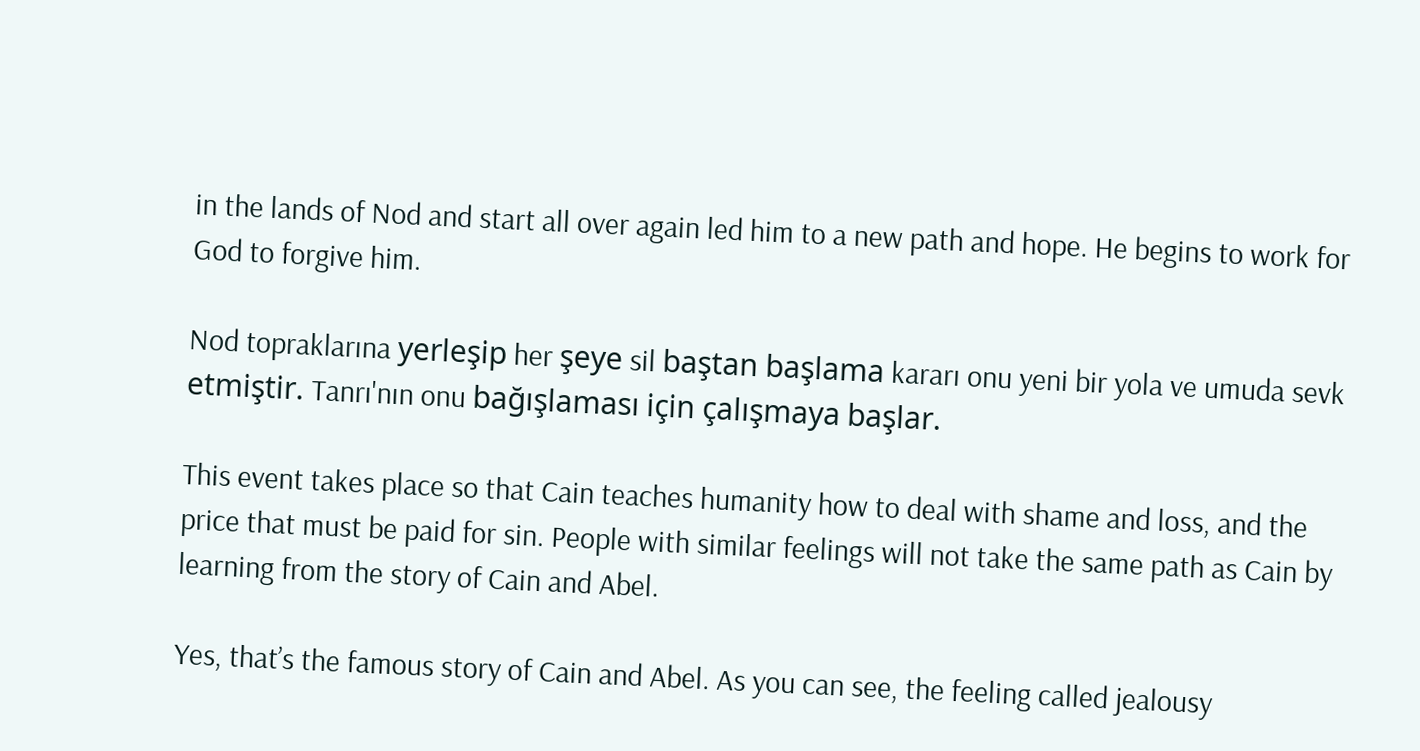in the lands of Nod and start all over again led him to a new path and hope. He begins to work for God to forgive him.

Nod topraklarına yerleşip her şeye sil baştan başlama kararı onu yeni bir yola ve umuda sevk etmiştir. Tanrı'nın onu bağışlaması için çalışmaya başlar.

This event takes place so that Cain teaches humanity how to deal with shame and loss, and the price that must be paid for sin. People with similar feelings will not take the same path as Cain by learning from the story of Cain and Abel.

Yes, that’s the famous story of Cain and Abel. As you can see, the feeling called jealousy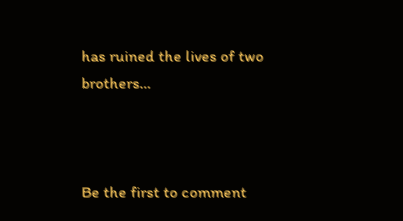has ruined the lives of two brothers…



Be the first to comment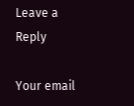Leave a Reply

Your email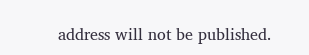address will not be published.